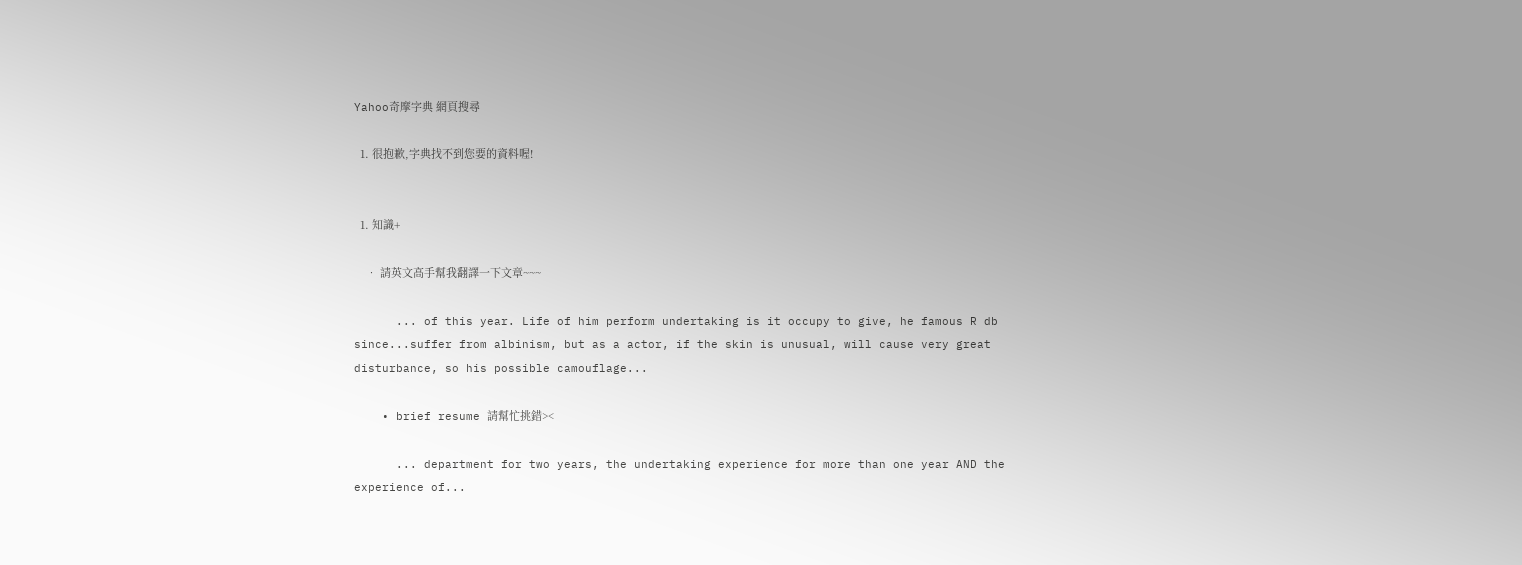Yahoo奇摩字典 網頁搜尋

  1. 很抱歉,字典找不到您要的資料喔!


  1. 知識+

    • 請英文高手幫我翻譯一下文章~~~

      ... of this year. Life of him perform undertaking is it occupy to give, he famous R db since...suffer from albinism, but as a actor, if the skin is unusual, will cause very great disturbance, so his possible camouflage...

    • brief resume 請幫忙挑錯><

      ... department for two years, the undertaking experience for more than one year AND the experience of...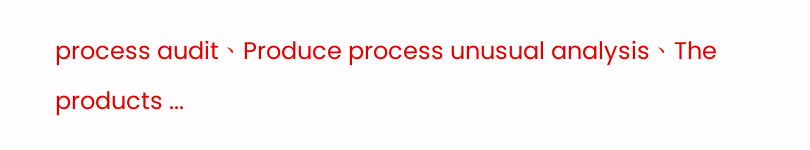process audit、Produce process unusual analysis、The products ...